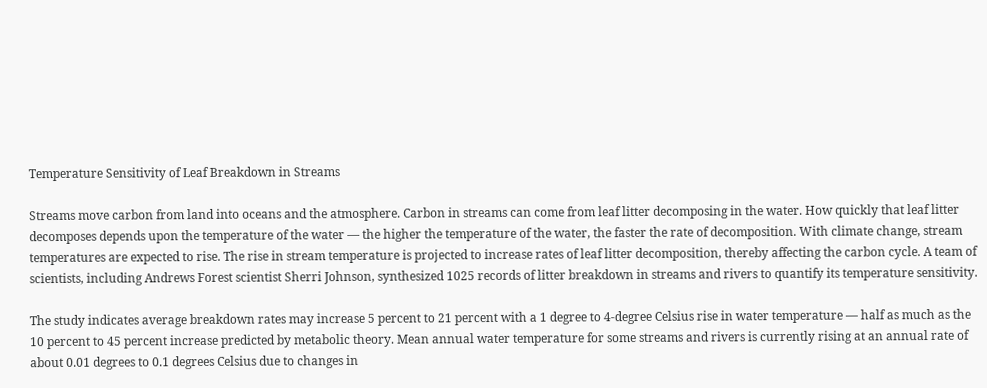Temperature Sensitivity of Leaf Breakdown in Streams

Streams move carbon from land into oceans and the atmosphere. Carbon in streams can come from leaf litter decomposing in the water. How quickly that leaf litter decomposes depends upon the temperature of the water — the higher the temperature of the water, the faster the rate of decomposition. With climate change, stream temperatures are expected to rise. The rise in stream temperature is projected to increase rates of leaf litter decomposition, thereby affecting the carbon cycle. A team of scientists, including Andrews Forest scientist Sherri Johnson, synthesized 1025 records of litter breakdown in streams and rivers to quantify its temperature sensitivity.

The study indicates average breakdown rates may increase 5 percent to 21 percent with a 1 degree to 4-degree Celsius rise in water temperature — half as much as the 10 percent to 45 percent increase predicted by metabolic theory. Mean annual water temperature for some streams and rivers is currently rising at an annual rate of about 0.01 degrees to 0.1 degrees Celsius due to changes in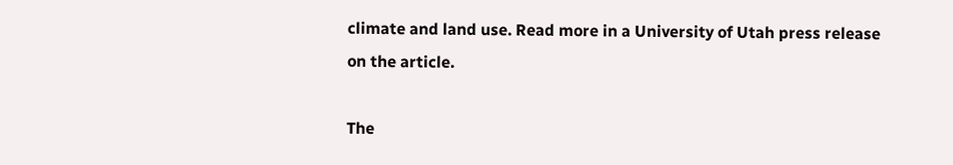climate and land use. Read more in a University of Utah press release on the article.

The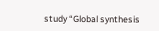study “Global synthesis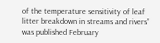of the temperature sensitivity of leaf litter breakdown in streams and rivers” was published February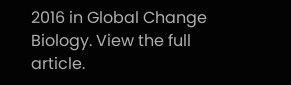2016 in Global Change Biology. View the full article.